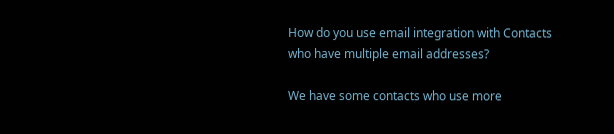How do you use email integration with Contacts who have multiple email addresses?

We have some contacts who use more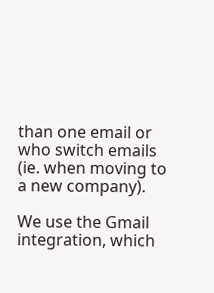than one email or who switch emails (ie. when moving to a new company).

We use the Gmail integration, which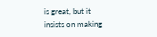is great, but it insists on making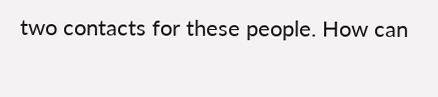two contacts for these people. How can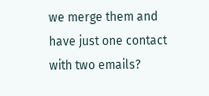we merge them and have just one contact with two emails?